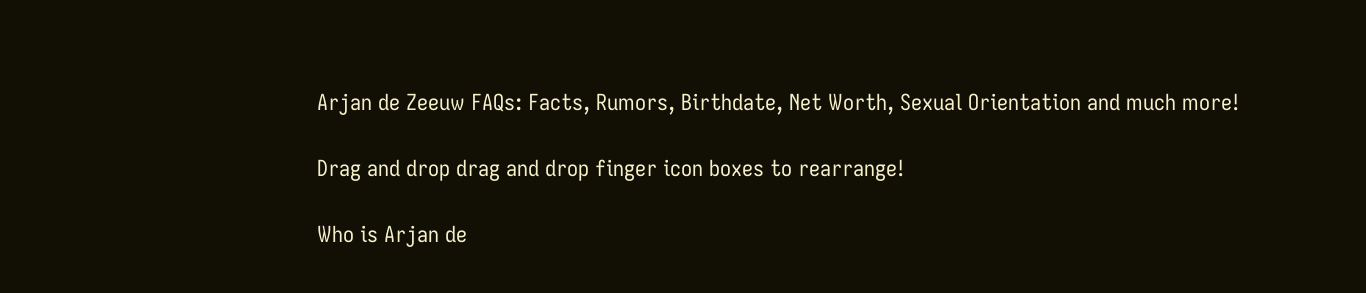Arjan de Zeeuw FAQs: Facts, Rumors, Birthdate, Net Worth, Sexual Orientation and much more!

Drag and drop drag and drop finger icon boxes to rearrange!

Who is Arjan de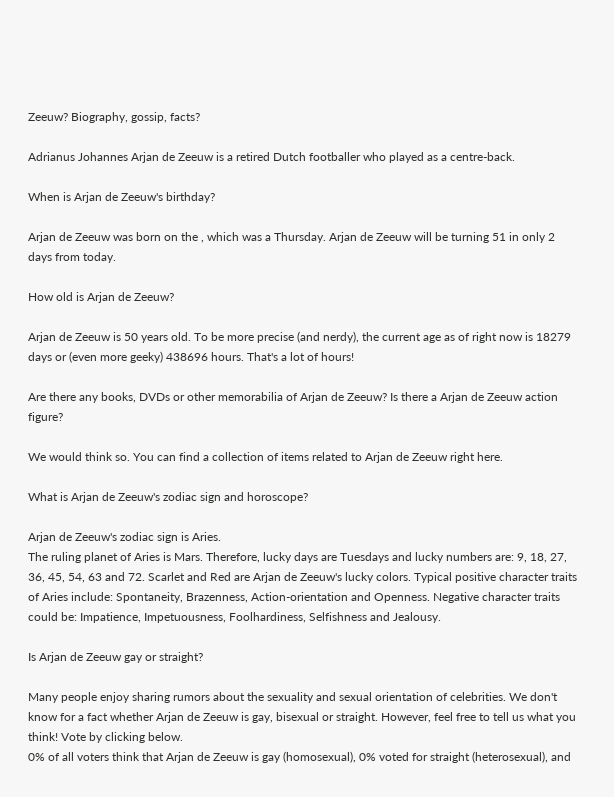Zeeuw? Biography, gossip, facts?

Adrianus Johannes Arjan de Zeeuw is a retired Dutch footballer who played as a centre-back.

When is Arjan de Zeeuw's birthday?

Arjan de Zeeuw was born on the , which was a Thursday. Arjan de Zeeuw will be turning 51 in only 2 days from today.

How old is Arjan de Zeeuw?

Arjan de Zeeuw is 50 years old. To be more precise (and nerdy), the current age as of right now is 18279 days or (even more geeky) 438696 hours. That's a lot of hours!

Are there any books, DVDs or other memorabilia of Arjan de Zeeuw? Is there a Arjan de Zeeuw action figure?

We would think so. You can find a collection of items related to Arjan de Zeeuw right here.

What is Arjan de Zeeuw's zodiac sign and horoscope?

Arjan de Zeeuw's zodiac sign is Aries.
The ruling planet of Aries is Mars. Therefore, lucky days are Tuesdays and lucky numbers are: 9, 18, 27, 36, 45, 54, 63 and 72. Scarlet and Red are Arjan de Zeeuw's lucky colors. Typical positive character traits of Aries include: Spontaneity, Brazenness, Action-orientation and Openness. Negative character traits could be: Impatience, Impetuousness, Foolhardiness, Selfishness and Jealousy.

Is Arjan de Zeeuw gay or straight?

Many people enjoy sharing rumors about the sexuality and sexual orientation of celebrities. We don't know for a fact whether Arjan de Zeeuw is gay, bisexual or straight. However, feel free to tell us what you think! Vote by clicking below.
0% of all voters think that Arjan de Zeeuw is gay (homosexual), 0% voted for straight (heterosexual), and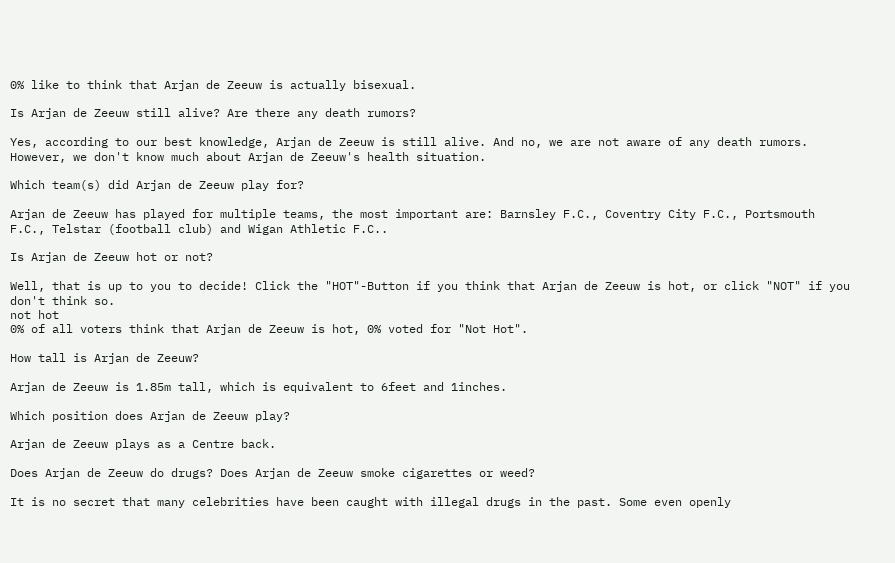0% like to think that Arjan de Zeeuw is actually bisexual.

Is Arjan de Zeeuw still alive? Are there any death rumors?

Yes, according to our best knowledge, Arjan de Zeeuw is still alive. And no, we are not aware of any death rumors. However, we don't know much about Arjan de Zeeuw's health situation.

Which team(s) did Arjan de Zeeuw play for?

Arjan de Zeeuw has played for multiple teams, the most important are: Barnsley F.C., Coventry City F.C., Portsmouth F.C., Telstar (football club) and Wigan Athletic F.C..

Is Arjan de Zeeuw hot or not?

Well, that is up to you to decide! Click the "HOT"-Button if you think that Arjan de Zeeuw is hot, or click "NOT" if you don't think so.
not hot
0% of all voters think that Arjan de Zeeuw is hot, 0% voted for "Not Hot".

How tall is Arjan de Zeeuw?

Arjan de Zeeuw is 1.85m tall, which is equivalent to 6feet and 1inches.

Which position does Arjan de Zeeuw play?

Arjan de Zeeuw plays as a Centre back.

Does Arjan de Zeeuw do drugs? Does Arjan de Zeeuw smoke cigarettes or weed?

It is no secret that many celebrities have been caught with illegal drugs in the past. Some even openly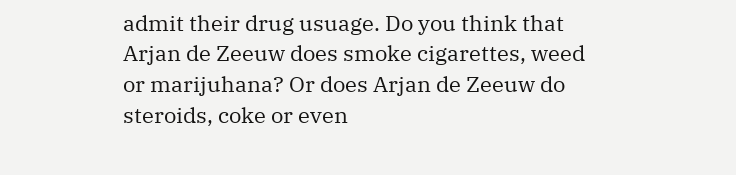admit their drug usuage. Do you think that Arjan de Zeeuw does smoke cigarettes, weed or marijuhana? Or does Arjan de Zeeuw do steroids, coke or even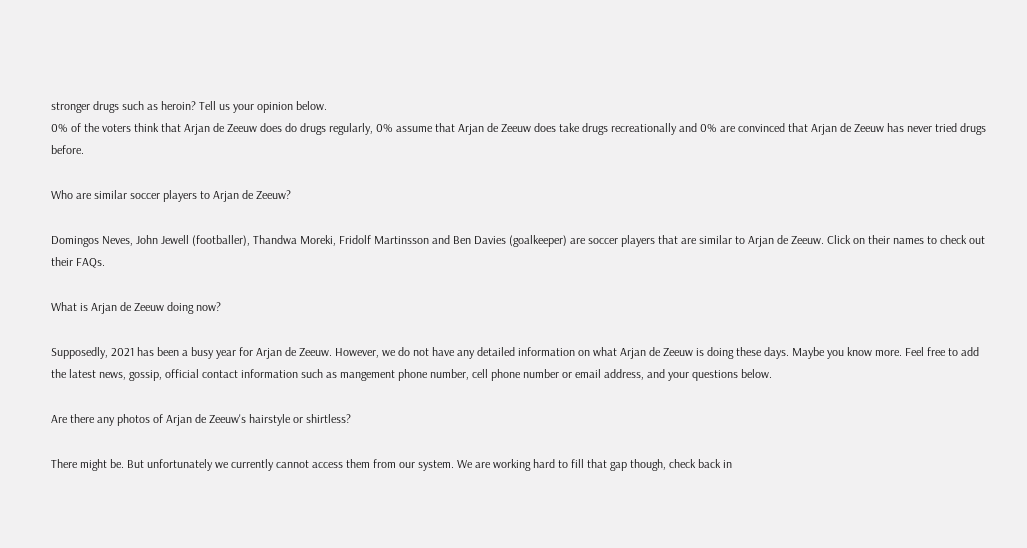stronger drugs such as heroin? Tell us your opinion below.
0% of the voters think that Arjan de Zeeuw does do drugs regularly, 0% assume that Arjan de Zeeuw does take drugs recreationally and 0% are convinced that Arjan de Zeeuw has never tried drugs before.

Who are similar soccer players to Arjan de Zeeuw?

Domingos Neves, John Jewell (footballer), Thandwa Moreki, Fridolf Martinsson and Ben Davies (goalkeeper) are soccer players that are similar to Arjan de Zeeuw. Click on their names to check out their FAQs.

What is Arjan de Zeeuw doing now?

Supposedly, 2021 has been a busy year for Arjan de Zeeuw. However, we do not have any detailed information on what Arjan de Zeeuw is doing these days. Maybe you know more. Feel free to add the latest news, gossip, official contact information such as mangement phone number, cell phone number or email address, and your questions below.

Are there any photos of Arjan de Zeeuw's hairstyle or shirtless?

There might be. But unfortunately we currently cannot access them from our system. We are working hard to fill that gap though, check back in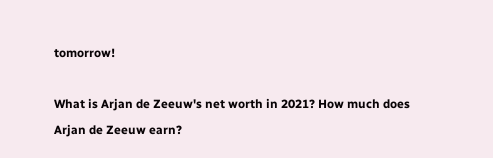tomorrow!

What is Arjan de Zeeuw's net worth in 2021? How much does Arjan de Zeeuw earn?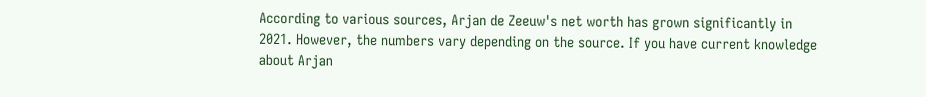According to various sources, Arjan de Zeeuw's net worth has grown significantly in 2021. However, the numbers vary depending on the source. If you have current knowledge about Arjan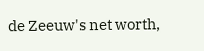de Zeeuw's net worth,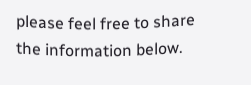please feel free to share the information below.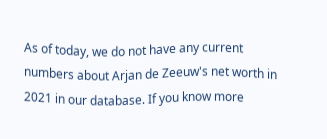As of today, we do not have any current numbers about Arjan de Zeeuw's net worth in 2021 in our database. If you know more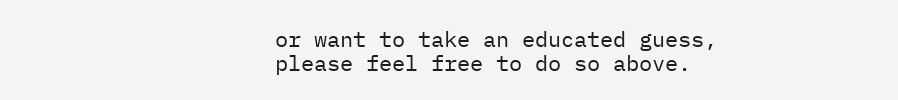or want to take an educated guess, please feel free to do so above.